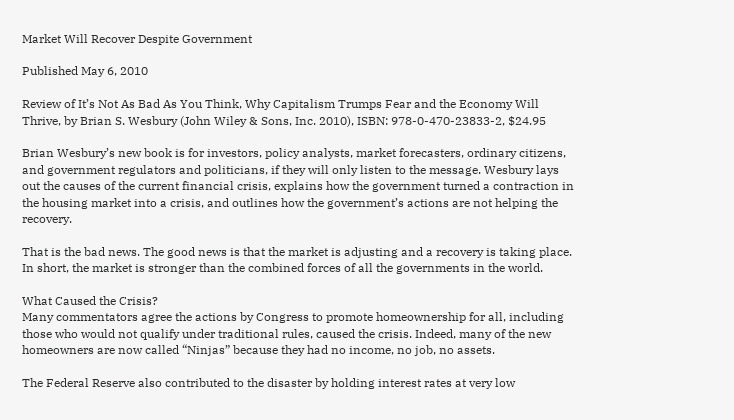Market Will Recover Despite Government

Published May 6, 2010

Review of It’s Not As Bad As You Think, Why Capitalism Trumps Fear and the Economy Will Thrive, by Brian S. Wesbury (John Wiley & Sons, Inc. 2010), ISBN: 978-0-470-23833-2, $24.95

Brian Wesbury’s new book is for investors, policy analysts, market forecasters, ordinary citizens, and government regulators and politicians, if they will only listen to the message. Wesbury lays out the causes of the current financial crisis, explains how the government turned a contraction in the housing market into a crisis, and outlines how the government’s actions are not helping the recovery.

That is the bad news. The good news is that the market is adjusting and a recovery is taking place. In short, the market is stronger than the combined forces of all the governments in the world.

What Caused the Crisis?
Many commentators agree the actions by Congress to promote homeownership for all, including those who would not qualify under traditional rules, caused the crisis. Indeed, many of the new homeowners are now called “Ninjas” because they had no income, no job, no assets.

The Federal Reserve also contributed to the disaster by holding interest rates at very low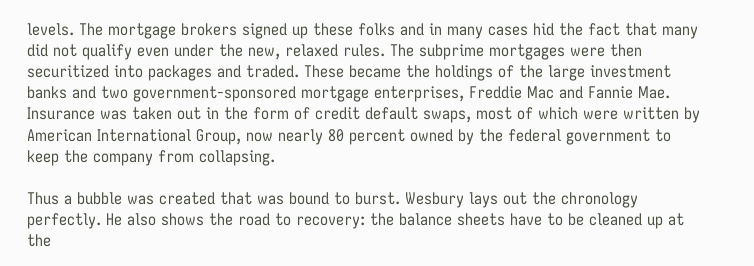levels. The mortgage brokers signed up these folks and in many cases hid the fact that many did not qualify even under the new, relaxed rules. The subprime mortgages were then securitized into packages and traded. These became the holdings of the large investment banks and two government-sponsored mortgage enterprises, Freddie Mac and Fannie Mae. Insurance was taken out in the form of credit default swaps, most of which were written by American International Group, now nearly 80 percent owned by the federal government to keep the company from collapsing.

Thus a bubble was created that was bound to burst. Wesbury lays out the chronology perfectly. He also shows the road to recovery: the balance sheets have to be cleaned up at the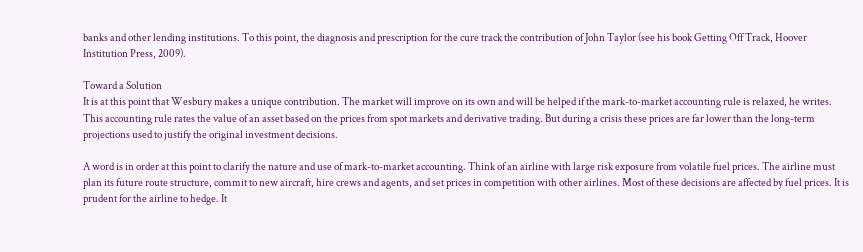banks and other lending institutions. To this point, the diagnosis and prescription for the cure track the contribution of John Taylor (see his book Getting Off Track, Hoover Institution Press, 2009).

Toward a Solution
It is at this point that Wesbury makes a unique contribution. The market will improve on its own and will be helped if the mark-to-market accounting rule is relaxed, he writes. This accounting rule rates the value of an asset based on the prices from spot markets and derivative trading. But during a crisis these prices are far lower than the long-term projections used to justify the original investment decisions.

A word is in order at this point to clarify the nature and use of mark-to-market accounting. Think of an airline with large risk exposure from volatile fuel prices. The airline must plan its future route structure, commit to new aircraft, hire crews and agents, and set prices in competition with other airlines. Most of these decisions are affected by fuel prices. It is prudent for the airline to hedge. It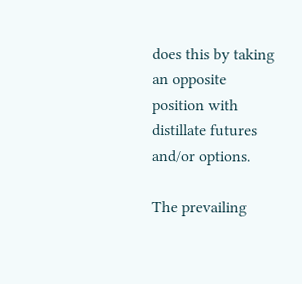does this by taking an opposite position with distillate futures and/or options.

The prevailing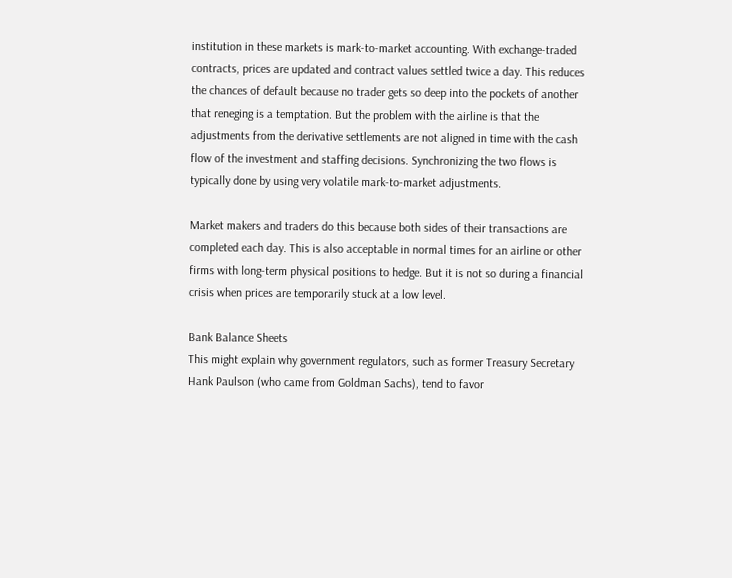institution in these markets is mark-to-market accounting. With exchange-traded contracts, prices are updated and contract values settled twice a day. This reduces the chances of default because no trader gets so deep into the pockets of another that reneging is a temptation. But the problem with the airline is that the adjustments from the derivative settlements are not aligned in time with the cash flow of the investment and staffing decisions. Synchronizing the two flows is typically done by using very volatile mark-to-market adjustments.

Market makers and traders do this because both sides of their transactions are completed each day. This is also acceptable in normal times for an airline or other firms with long-term physical positions to hedge. But it is not so during a financial crisis when prices are temporarily stuck at a low level.

Bank Balance Sheets
This might explain why government regulators, such as former Treasury Secretary Hank Paulson (who came from Goldman Sachs), tend to favor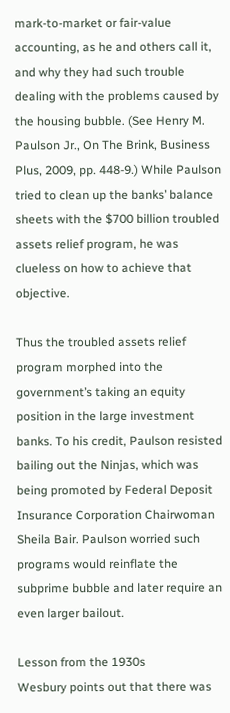mark-to-market or fair-value accounting, as he and others call it, and why they had such trouble dealing with the problems caused by the housing bubble. (See Henry M. Paulson Jr., On The Brink, Business Plus, 2009, pp. 448-9.) While Paulson tried to clean up the banks’ balance sheets with the $700 billion troubled assets relief program, he was clueless on how to achieve that objective.

Thus the troubled assets relief program morphed into the government’s taking an equity position in the large investment banks. To his credit, Paulson resisted bailing out the Ninjas, which was being promoted by Federal Deposit Insurance Corporation Chairwoman Sheila Bair. Paulson worried such programs would reinflate the subprime bubble and later require an even larger bailout.

Lesson from the 1930s
Wesbury points out that there was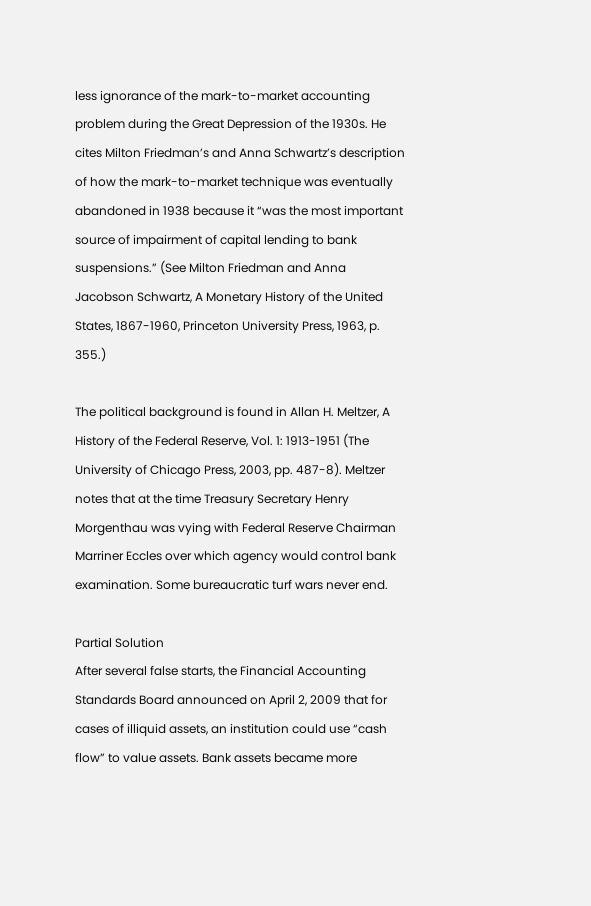less ignorance of the mark-to-market accounting problem during the Great Depression of the 1930s. He cites Milton Friedman’s and Anna Schwartz’s description of how the mark-to-market technique was eventually abandoned in 1938 because it “was the most important source of impairment of capital lending to bank suspensions.” (See Milton Friedman and Anna Jacobson Schwartz, A Monetary History of the United States, 1867-1960, Princeton University Press, 1963, p. 355.)

The political background is found in Allan H. Meltzer, A History of the Federal Reserve, Vol. 1: 1913-1951 (The University of Chicago Press, 2003, pp. 487-8). Meltzer notes that at the time Treasury Secretary Henry Morgenthau was vying with Federal Reserve Chairman Marriner Eccles over which agency would control bank examination. Some bureaucratic turf wars never end.

Partial Solution
After several false starts, the Financial Accounting Standards Board announced on April 2, 2009 that for cases of illiquid assets, an institution could use “cash flow” to value assets. Bank assets became more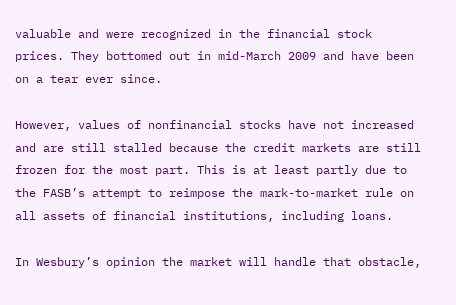valuable and were recognized in the financial stock prices. They bottomed out in mid-March 2009 and have been on a tear ever since.

However, values of nonfinancial stocks have not increased and are still stalled because the credit markets are still frozen for the most part. This is at least partly due to the FASB’s attempt to reimpose the mark-to-market rule on all assets of financial institutions, including loans.

In Wesbury’s opinion the market will handle that obstacle,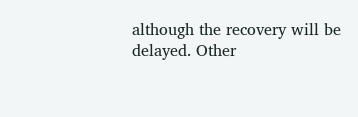although the recovery will be delayed. Other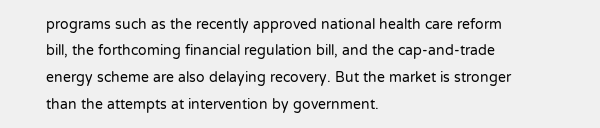programs such as the recently approved national health care reform bill, the forthcoming financial regulation bill, and the cap-and-trade energy scheme are also delaying recovery. But the market is stronger than the attempts at intervention by government.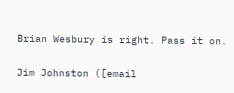Brian Wesbury is right. Pass it on.

Jim Johnston ([email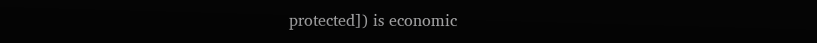protected]) is economic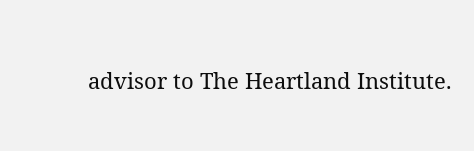advisor to The Heartland Institute.